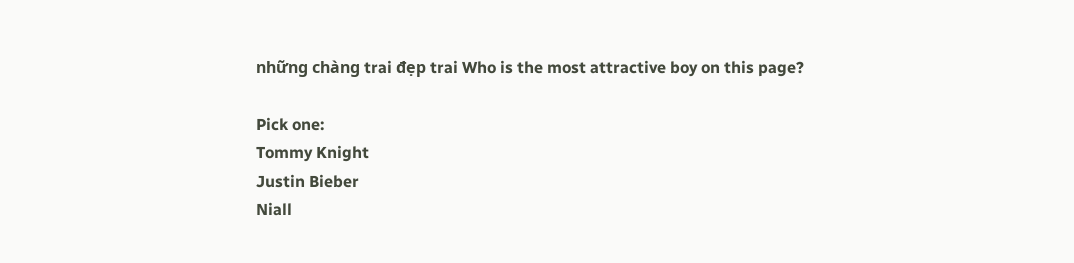những chàng trai đẹp trai Who is the most attractive boy on this page?

Pick one:
Tommy Knight
Justin Bieber
Niall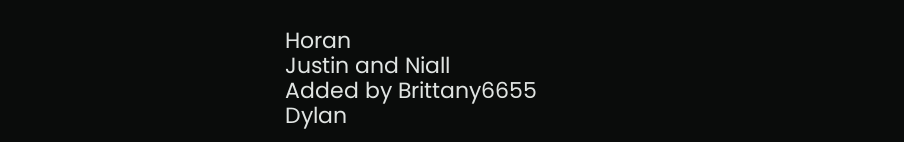Horan
Justin and Niall
Added by Brittany6655
Dylan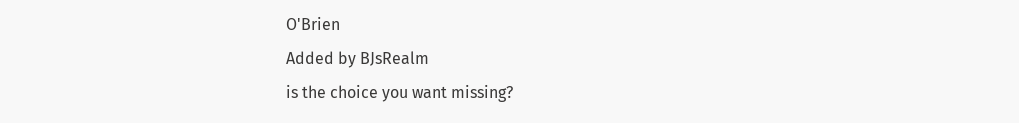O'Brien
Added by BJsRealm
is the choice you want missing?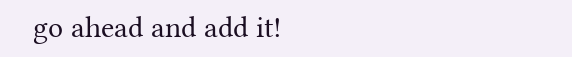go ahead and add it!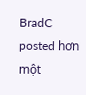BradC posted hơn một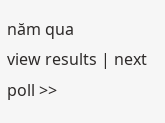năm qua
view results | next poll >>